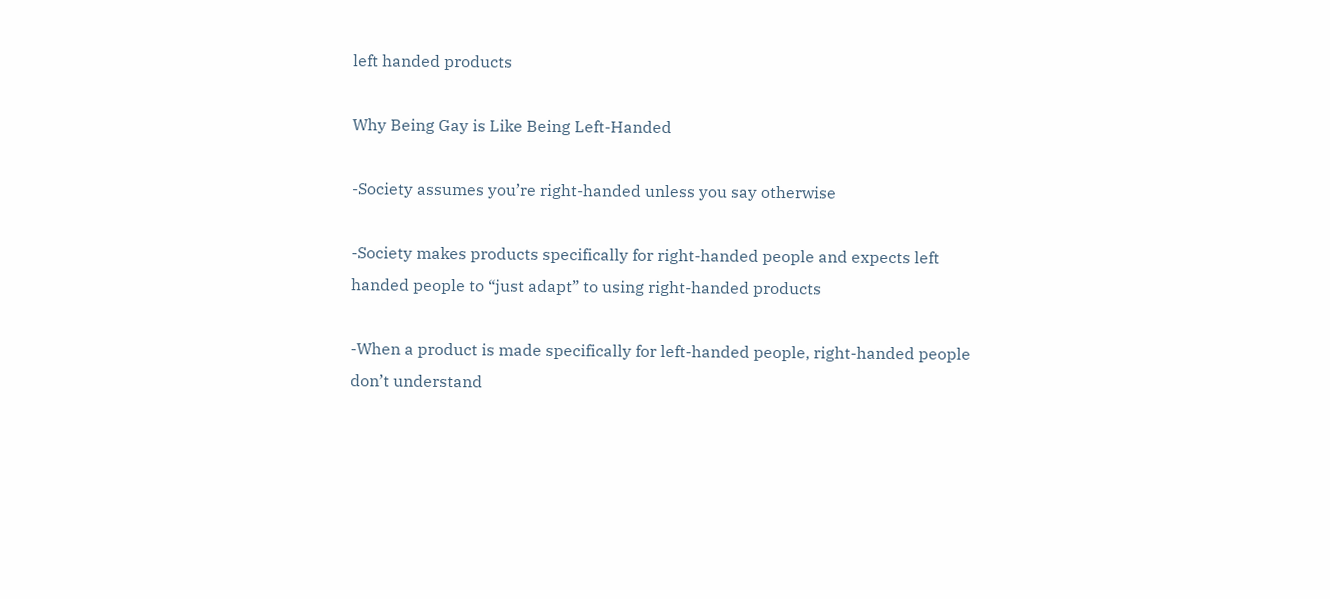left handed products

Why Being Gay is Like Being Left-Handed

-Society assumes you’re right-handed unless you say otherwise

-Society makes products specifically for right-handed people and expects left handed people to “just adapt” to using right-handed products

-When a product is made specifically for left-handed people, right-handed people don’t understand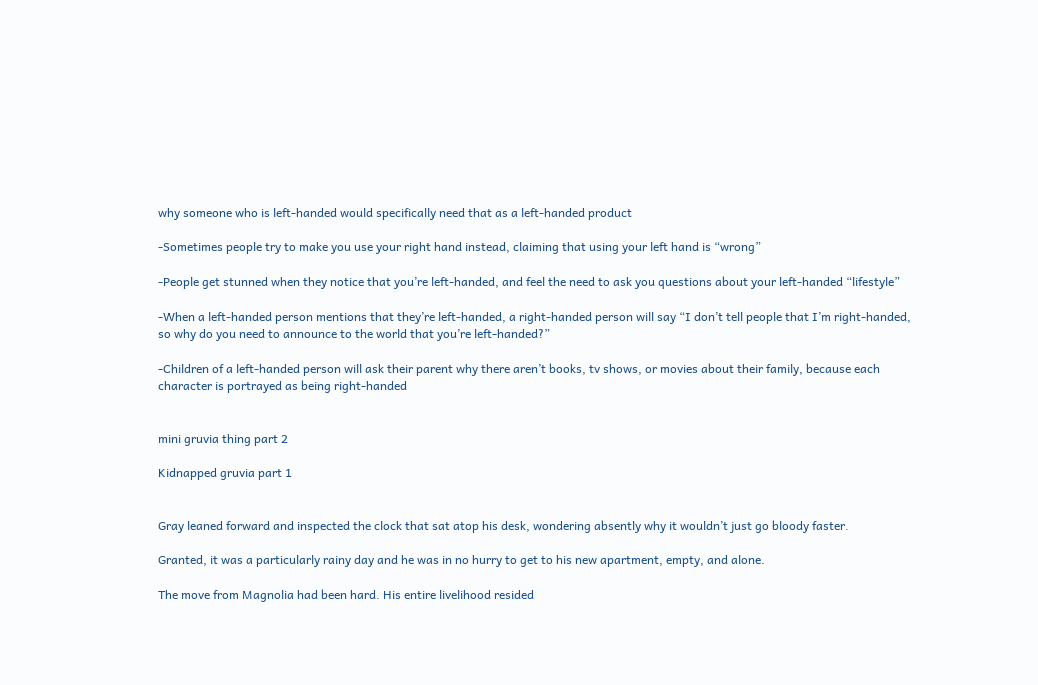why someone who is left-handed would specifically need that as a left-handed product

-Sometimes people try to make you use your right hand instead, claiming that using your left hand is “wrong”

-People get stunned when they notice that you’re left-handed, and feel the need to ask you questions about your left-handed “lifestyle”

-When a left-handed person mentions that they’re left-handed, a right-handed person will say “I don’t tell people that I’m right-handed, so why do you need to announce to the world that you’re left-handed?”

-Children of a left-handed person will ask their parent why there aren’t books, tv shows, or movies about their family, because each character is portrayed as being right-handed


mini gruvia thing part 2

Kidnapped gruvia part 1


Gray leaned forward and inspected the clock that sat atop his desk, wondering absently why it wouldn’t just go bloody faster.

Granted, it was a particularly rainy day and he was in no hurry to get to his new apartment, empty, and alone.

The move from Magnolia had been hard. His entire livelihood resided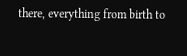there, everything from birth to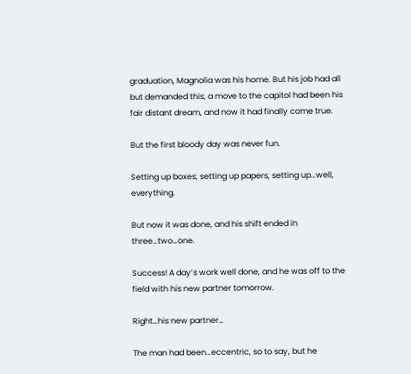graduation, Magnolia was his home. But his job had all but demanded this, a move to the capitol had been his fair distant dream, and now it had finally come true.

But the first bloody day was never fun.

Setting up boxes, setting up papers, setting up…well, everything.

But now it was done, and his shift ended in three…two…one.

Success! A day’s work well done, and he was off to the field with his new partner tomorrow.

Right…his new partner…

The man had been…eccentric, so to say, but he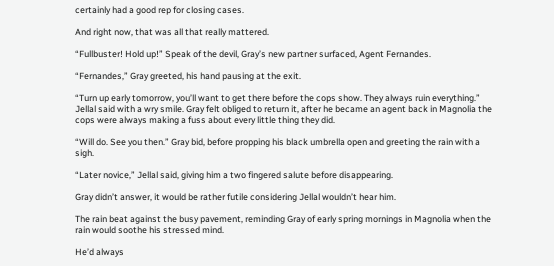certainly had a good rep for closing cases.

And right now, that was all that really mattered.

“Fullbuster! Hold up!” Speak of the devil, Gray’s new partner surfaced, Agent Fernandes.

“Fernandes,” Gray greeted, his hand pausing at the exit.

“Turn up early tomorrow, you’ll want to get there before the cops show. They always ruin everything.” Jellal said with a wry smile. Gray felt obliged to return it, after he became an agent back in Magnolia the cops were always making a fuss about every little thing they did.

“Will do. See you then.” Gray bid, before propping his black umbrella open and greeting the rain with a sigh.

“Later novice,” Jellal said, giving him a two fingered salute before disappearing.

Gray didn’t answer, it would be rather futile considering Jellal wouldn’t hear him.

The rain beat against the busy pavement, reminding Gray of early spring mornings in Magnolia when the rain would soothe his stressed mind.

He’d always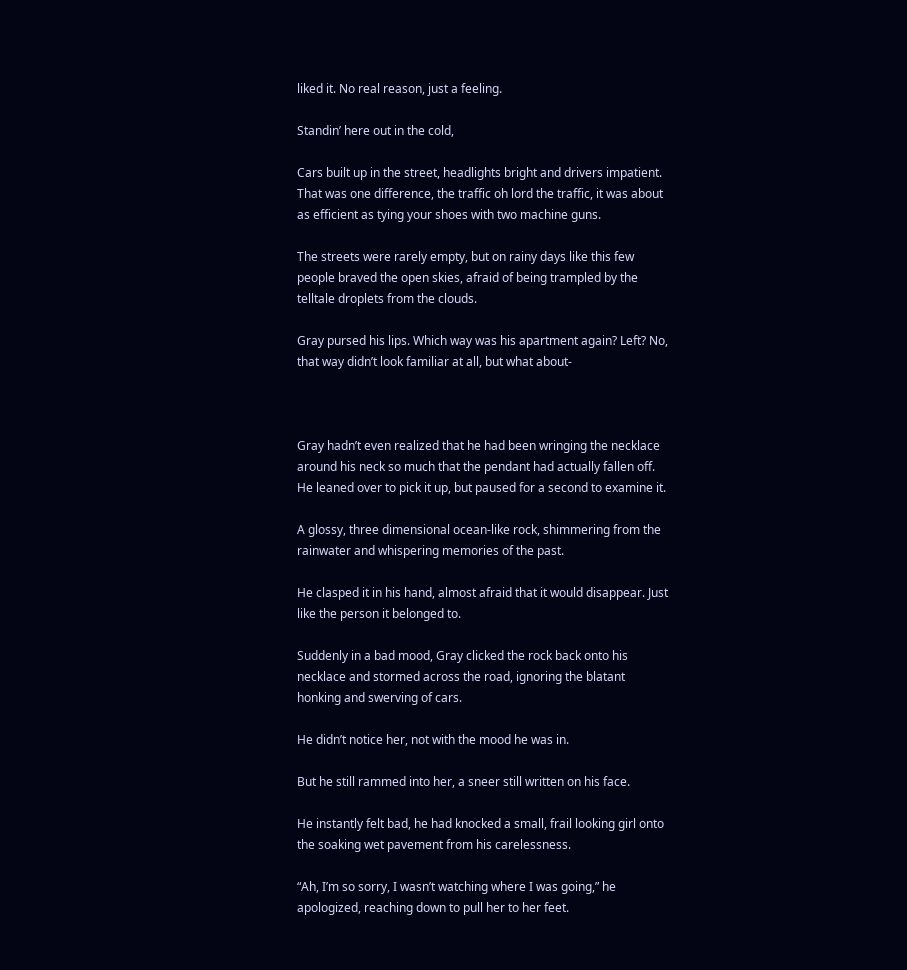liked it. No real reason, just a feeling.

Standin’ here out in the cold,

Cars built up in the street, headlights bright and drivers impatient. That was one difference, the traffic oh lord the traffic, it was about as efficient as tying your shoes with two machine guns.

The streets were rarely empty, but on rainy days like this few people braved the open skies, afraid of being trampled by the telltale droplets from the clouds.

Gray pursed his lips. Which way was his apartment again? Left? No, that way didn’t look familiar at all, but what about-



Gray hadn’t even realized that he had been wringing the necklace around his neck so much that the pendant had actually fallen off. He leaned over to pick it up, but paused for a second to examine it.

A glossy, three dimensional ocean-like rock, shimmering from the rainwater and whispering memories of the past.

He clasped it in his hand, almost afraid that it would disappear. Just like the person it belonged to.

Suddenly in a bad mood, Gray clicked the rock back onto his necklace and stormed across the road, ignoring the blatant honking and swerving of cars.

He didn’t notice her, not with the mood he was in.

But he still rammed into her, a sneer still written on his face.

He instantly felt bad, he had knocked a small, frail looking girl onto the soaking wet pavement from his carelessness.

“Ah, I’m so sorry, I wasn’t watching where I was going,” he apologized, reaching down to pull her to her feet.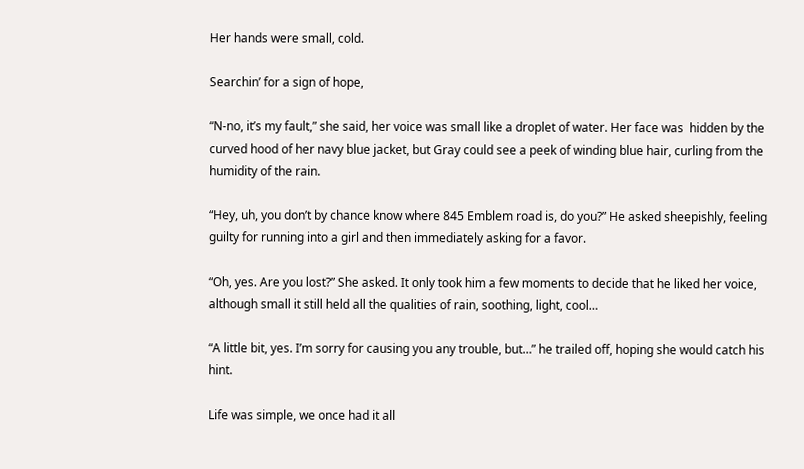Her hands were small, cold.

Searchin’ for a sign of hope,

“N-no, it’s my fault,” she said, her voice was small like a droplet of water. Her face was  hidden by the curved hood of her navy blue jacket, but Gray could see a peek of winding blue hair, curling from the humidity of the rain.

“Hey, uh, you don’t by chance know where 845 Emblem road is, do you?” He asked sheepishly, feeling guilty for running into a girl and then immediately asking for a favor.

“Oh, yes. Are you lost?” She asked. It only took him a few moments to decide that he liked her voice, although small it still held all the qualities of rain, soothing, light, cool…

“A little bit, yes. I’m sorry for causing you any trouble, but…” he trailed off, hoping she would catch his hint.

Life was simple, we once had it all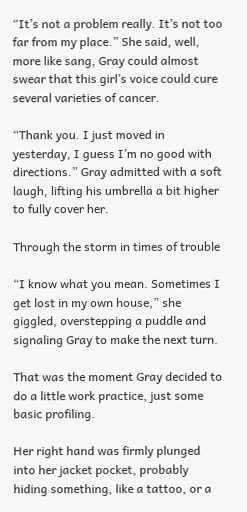“It’s not a problem really. It’s not too far from my place.” She said, well, more like sang, Gray could almost swear that this girl’s voice could cure several varieties of cancer.

“Thank you. I just moved in yesterday, I guess I’m no good with directions.” Gray admitted with a soft laugh, lifting his umbrella a bit higher to fully cover her.

Through the storm in times of trouble

“I know what you mean. Sometimes I get lost in my own house,” she giggled, overstepping a puddle and signaling Gray to make the next turn.

That was the moment Gray decided to do a little work practice, just some basic profiling.

Her right hand was firmly plunged into her jacket pocket, probably hiding something, like a tattoo, or a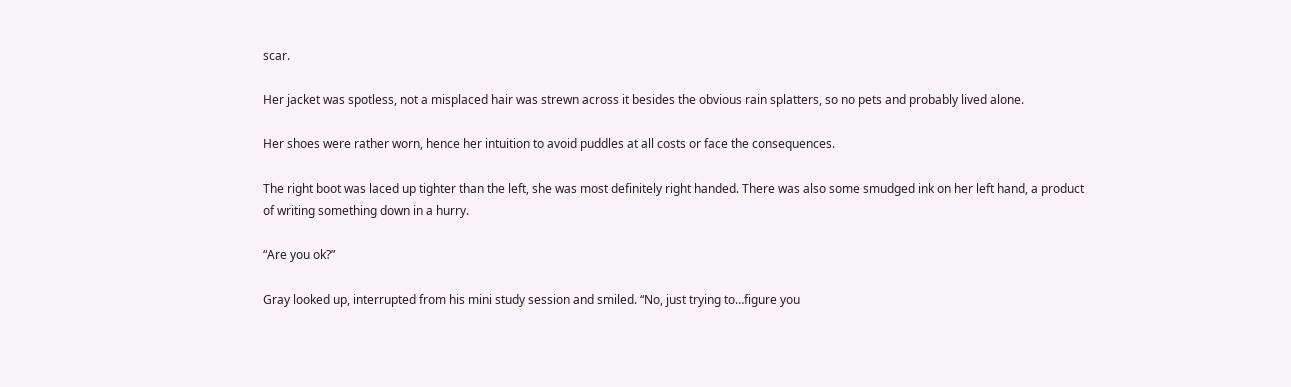scar.

Her jacket was spotless, not a misplaced hair was strewn across it besides the obvious rain splatters, so no pets and probably lived alone.

Her shoes were rather worn, hence her intuition to avoid puddles at all costs or face the consequences.

The right boot was laced up tighter than the left, she was most definitely right handed. There was also some smudged ink on her left hand, a product of writing something down in a hurry.

“Are you ok?”

Gray looked up, interrupted from his mini study session and smiled. “No, just trying to…figure you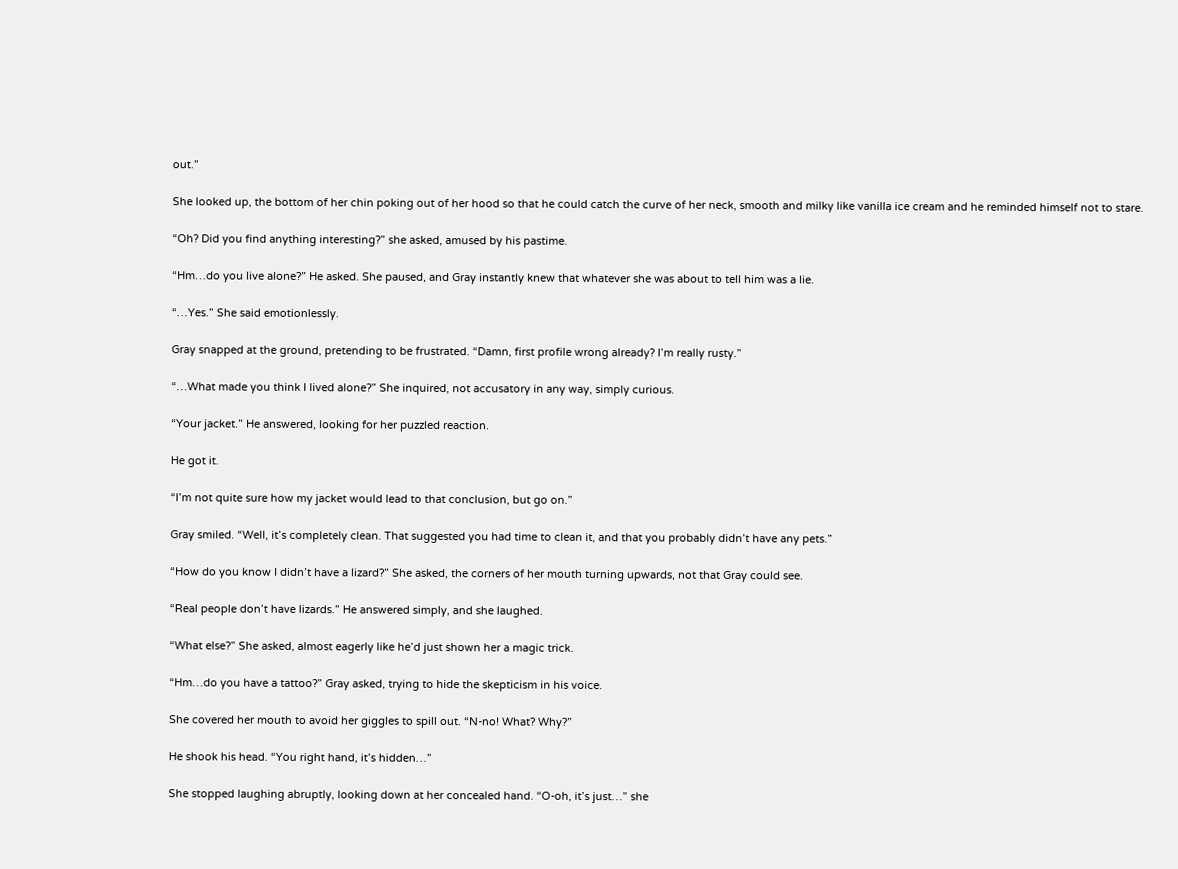out.”

She looked up, the bottom of her chin poking out of her hood so that he could catch the curve of her neck, smooth and milky like vanilla ice cream and he reminded himself not to stare.

“Oh? Did you find anything interesting?” she asked, amused by his pastime.

“Hm…do you live alone?” He asked. She paused, and Gray instantly knew that whatever she was about to tell him was a lie.

“…Yes.” She said emotionlessly.

Gray snapped at the ground, pretending to be frustrated. “Damn, first profile wrong already? I’m really rusty.”

“…What made you think I lived alone?” She inquired, not accusatory in any way, simply curious.

“Your jacket.” He answered, looking for her puzzled reaction.

He got it.

“I’m not quite sure how my jacket would lead to that conclusion, but go on.”

Gray smiled. “Well, it’s completely clean. That suggested you had time to clean it, and that you probably didn’t have any pets.”

“How do you know I didn’t have a lizard?” She asked, the corners of her mouth turning upwards, not that Gray could see.

“Real people don’t have lizards.” He answered simply, and she laughed.

“What else?” She asked, almost eagerly like he’d just shown her a magic trick.

“Hm…do you have a tattoo?” Gray asked, trying to hide the skepticism in his voice.

She covered her mouth to avoid her giggles to spill out. “N-no! What? Why?”

He shook his head. “You right hand, it’s hidden…”

She stopped laughing abruptly, looking down at her concealed hand. “O-oh, it’s just…” she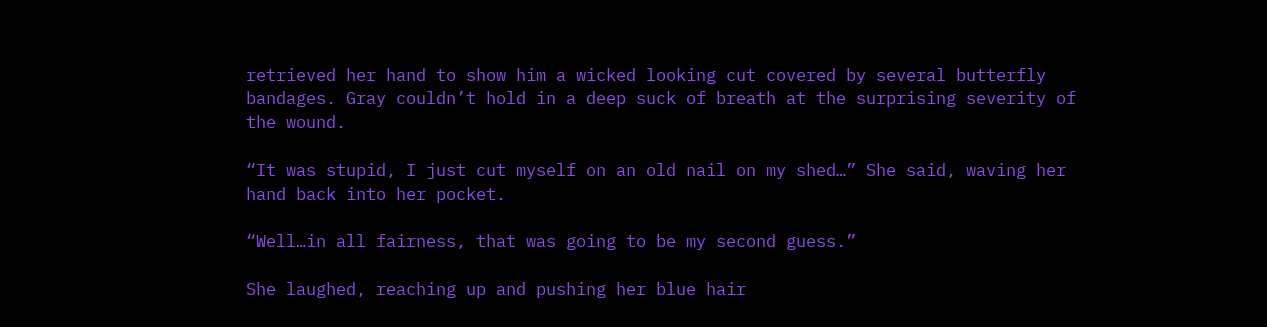retrieved her hand to show him a wicked looking cut covered by several butterfly bandages. Gray couldn’t hold in a deep suck of breath at the surprising severity of the wound.

“It was stupid, I just cut myself on an old nail on my shed…” She said, waving her hand back into her pocket.

“Well…in all fairness, that was going to be my second guess.”

She laughed, reaching up and pushing her blue hair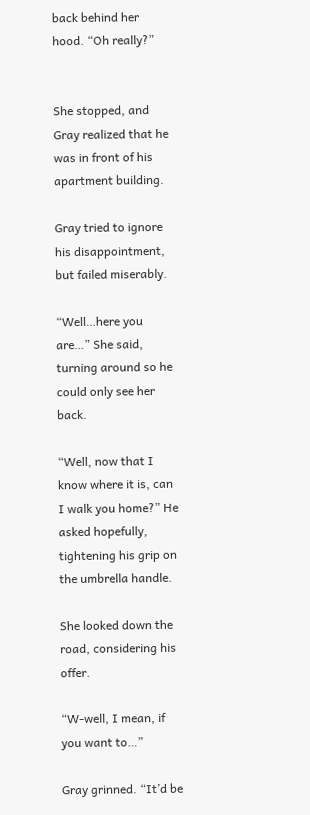back behind her hood. “Oh really?”


She stopped, and Gray realized that he was in front of his apartment building.

Gray tried to ignore his disappointment, but failed miserably.

“Well…here you are…” She said, turning around so he could only see her back.

“Well, now that I know where it is, can I walk you home?” He asked hopefully, tightening his grip on the umbrella handle.

She looked down the road, considering his offer.

“W-well, I mean, if you want to…”

Gray grinned. “It’d be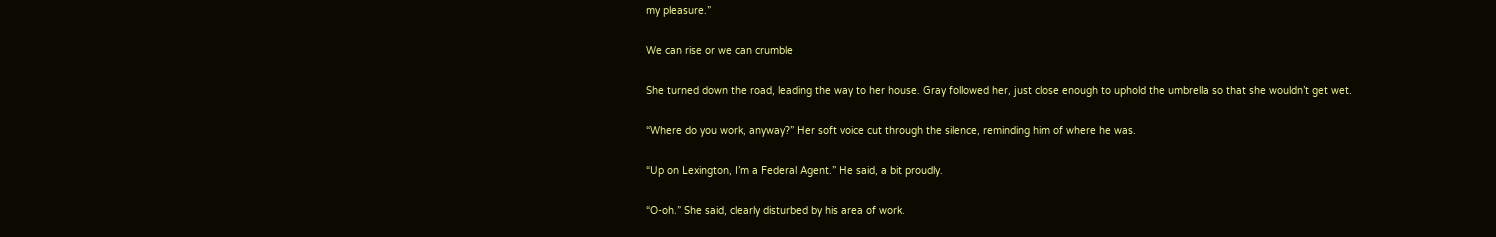my pleasure.”

We can rise or we can crumble

She turned down the road, leading the way to her house. Gray followed her, just close enough to uphold the umbrella so that she wouldn’t get wet.

“Where do you work, anyway?” Her soft voice cut through the silence, reminding him of where he was.

“Up on Lexington, I’m a Federal Agent.” He said, a bit proudly.

“O-oh.” She said, clearly disturbed by his area of work.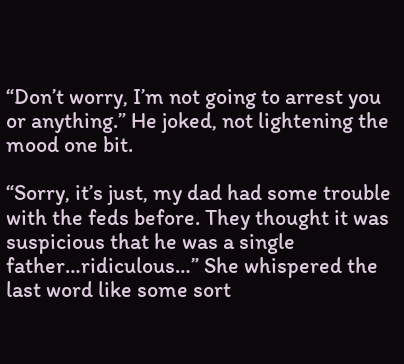“Don’t worry, I’m not going to arrest you or anything.” He joked, not lightening the mood one bit.

“Sorry, it’s just, my dad had some trouble with the feds before. They thought it was suspicious that he was a single father…ridiculous…” She whispered the last word like some sort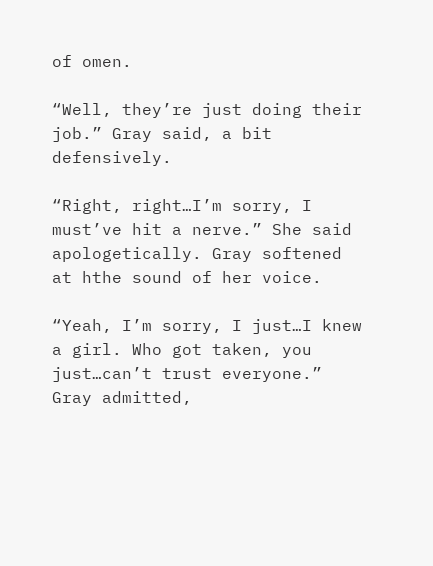of omen.

“Well, they’re just doing their job.” Gray said, a bit defensively.

“Right, right…I’m sorry, I must’ve hit a nerve.” She said apologetically. Gray softened at hthe sound of her voice.

“Yeah, I’m sorry, I just…I knew a girl. Who got taken, you just…can’t trust everyone.” Gray admitted,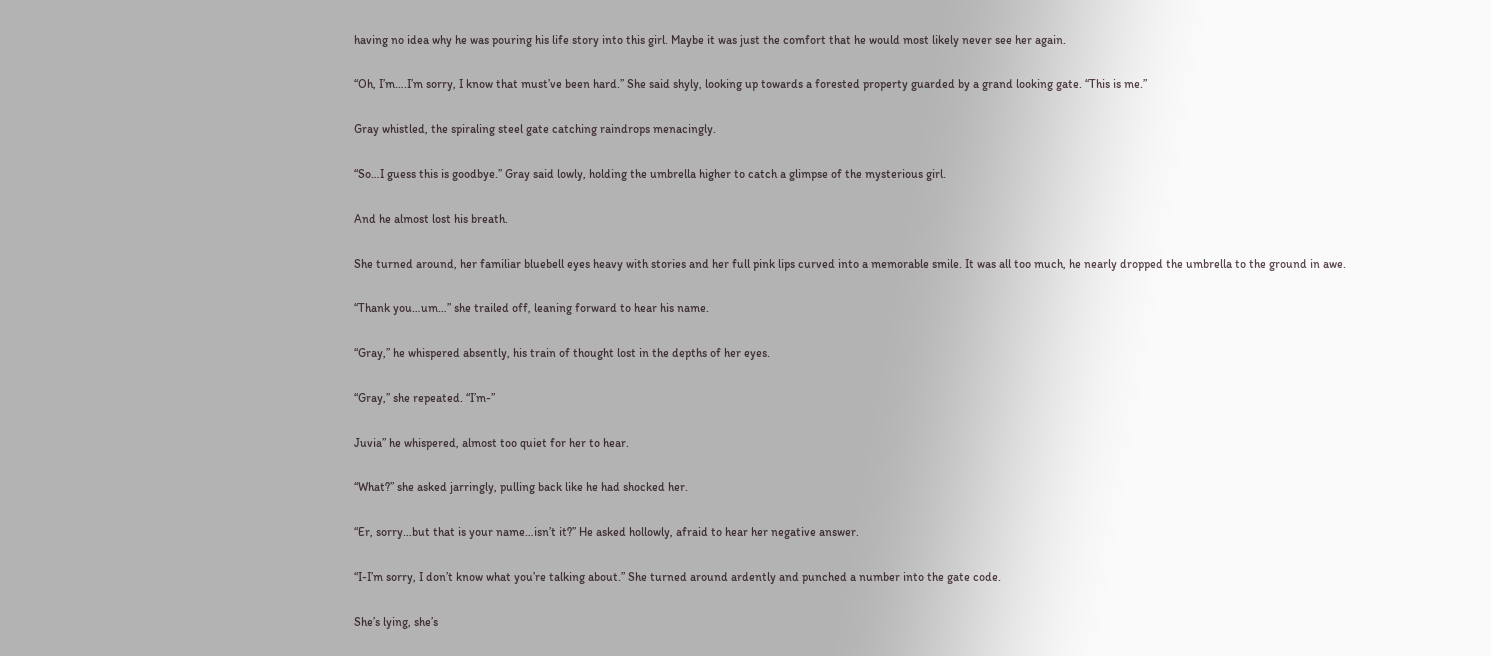having no idea why he was pouring his life story into this girl. Maybe it was just the comfort that he would most likely never see her again.

“Oh, I’m….I’m sorry, I know that must’ve been hard.” She said shyly, looking up towards a forested property guarded by a grand looking gate. “This is me.”

Gray whistled, the spiraling steel gate catching raindrops menacingly.

“So…I guess this is goodbye.” Gray said lowly, holding the umbrella higher to catch a glimpse of the mysterious girl.

And he almost lost his breath.

She turned around, her familiar bluebell eyes heavy with stories and her full pink lips curved into a memorable smile. It was all too much, he nearly dropped the umbrella to the ground in awe.

“Thank you…um…” she trailed off, leaning forward to hear his name.

“Gray,” he whispered absently, his train of thought lost in the depths of her eyes.

“Gray,” she repeated. “I’m-”

Juvia” he whispered, almost too quiet for her to hear.

“What?” she asked jarringly, pulling back like he had shocked her.

“Er, sorry…but that is your name…isn’t it?” He asked hollowly, afraid to hear her negative answer.

“I-I’m sorry, I don’t know what you’re talking about.” She turned around ardently and punched a number into the gate code.

She’s lying, she’s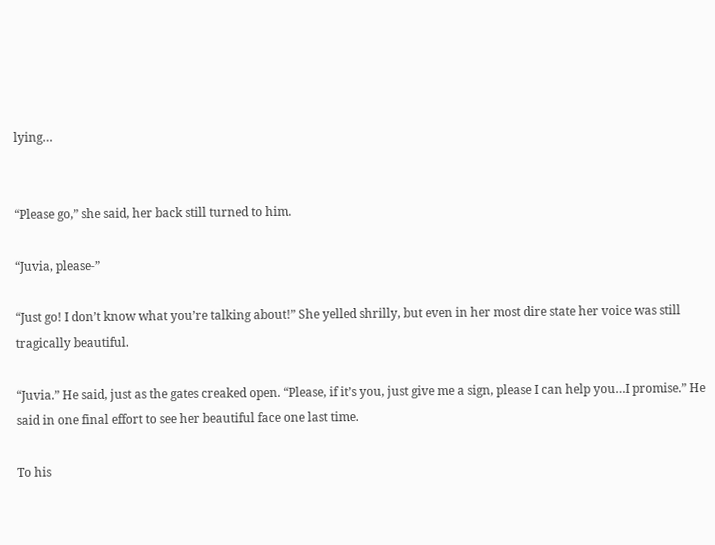lying…


“Please go,” she said, her back still turned to him.

“Juvia, please-”

“Just go! I don’t know what you’re talking about!” She yelled shrilly, but even in her most dire state her voice was still tragically beautiful.

“Juvia.” He said, just as the gates creaked open. “Please, if it’s you, just give me a sign, please I can help you…I promise.” He said in one final effort to see her beautiful face one last time.

To his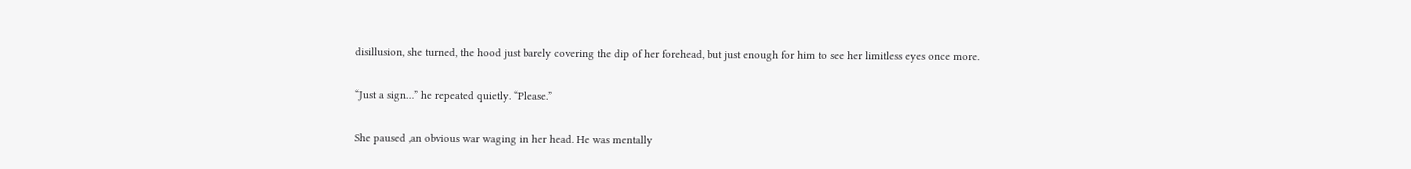disillusion, she turned, the hood just barely covering the dip of her forehead, but just enough for him to see her limitless eyes once more.

“Just a sign…” he repeated quietly. “Please.”

She paused ,an obvious war waging in her head. He was mentally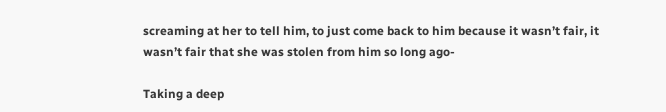screaming at her to tell him, to just come back to him because it wasn’t fair, it wasn’t fair that she was stolen from him so long ago-

Taking a deep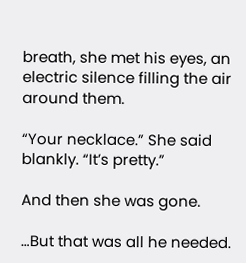breath, she met his eyes, an electric silence filling the air around them.

“Your necklace.” She said blankly. “It’s pretty.”

And then she was gone.

…But that was all he needed.